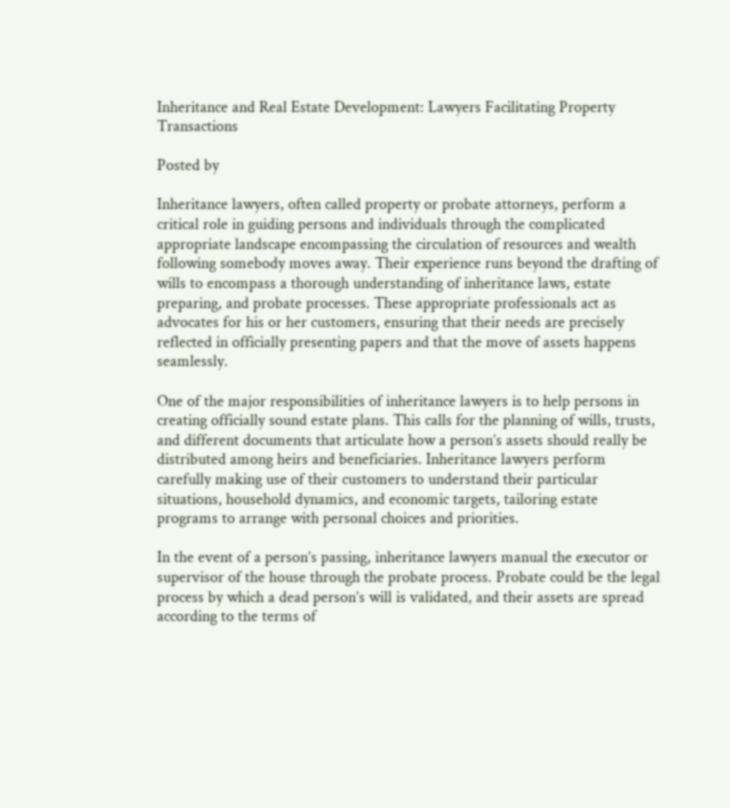Inheritance and Real Estate Development: Lawyers Facilitating Property Transactions

Posted by

Inheritance lawyers, often called property or probate attorneys, perform a critical role in guiding persons and individuals through the complicated appropriate landscape encompassing the circulation of resources and wealth following somebody moves away. Their experience runs beyond the drafting of wills to encompass a thorough understanding of inheritance laws, estate preparing, and probate processes. These appropriate professionals act as advocates for his or her customers, ensuring that their needs are precisely reflected in officially presenting papers and that the move of assets happens seamlessly.

One of the major responsibilities of inheritance lawyers is to help persons in creating officially sound estate plans. This calls for the planning of wills, trusts, and different documents that articulate how a person’s assets should really be distributed among heirs and beneficiaries. Inheritance lawyers perform carefully making use of their customers to understand their particular situations, household dynamics, and economic targets, tailoring estate programs to arrange with personal choices and priorities.

In the event of a person’s passing, inheritance lawyers manual the executor or supervisor of the house through the probate process. Probate could be the legal process by which a dead person’s will is validated, and their assets are spread according to the terms of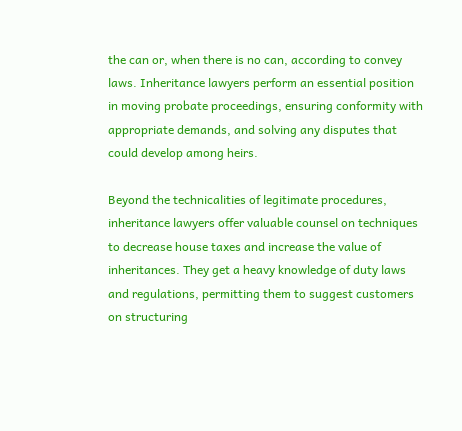the can or, when there is no can, according to convey laws. Inheritance lawyers perform an essential position in moving probate proceedings, ensuring conformity with appropriate demands, and solving any disputes that could develop among heirs.

Beyond the technicalities of legitimate procedures, inheritance lawyers offer valuable counsel on techniques to decrease house taxes and increase the value of inheritances. They get a heavy knowledge of duty laws and regulations, permitting them to suggest customers on structuring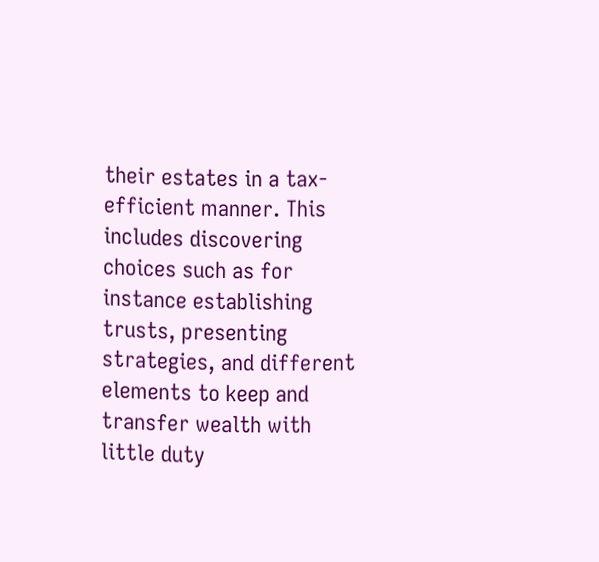their estates in a tax-efficient manner. This includes discovering choices such as for instance establishing trusts, presenting strategies, and different elements to keep and transfer wealth with little duty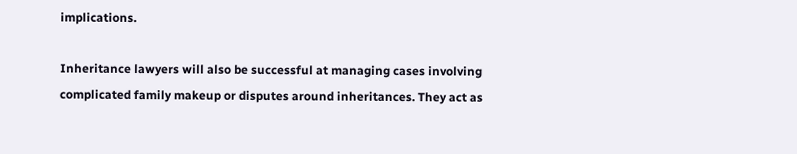implications.

Inheritance lawyers will also be successful at managing cases involving complicated family makeup or disputes around inheritances. They act as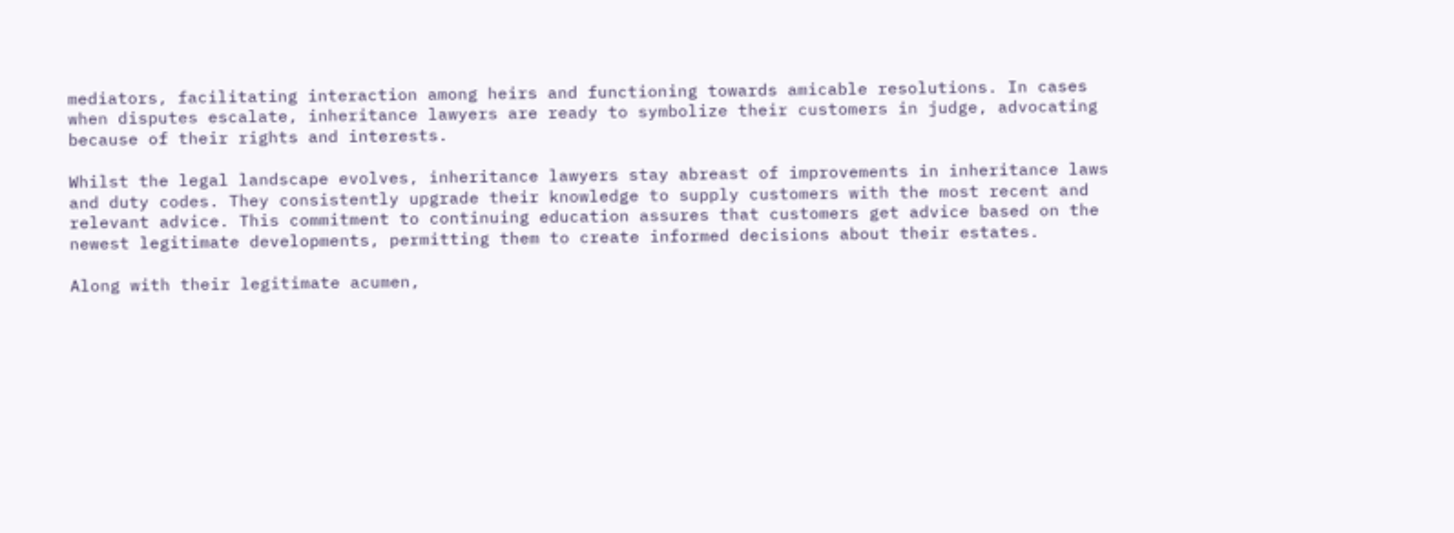mediators, facilitating interaction among heirs and functioning towards amicable resolutions. In cases when disputes escalate, inheritance lawyers are ready to symbolize their customers in judge, advocating because of their rights and interests.

Whilst the legal landscape evolves, inheritance lawyers stay abreast of improvements in inheritance laws and duty codes. They consistently upgrade their knowledge to supply customers with the most recent and relevant advice. This commitment to continuing education assures that customers get advice based on the newest legitimate developments, permitting them to create informed decisions about their estates.

Along with their legitimate acumen,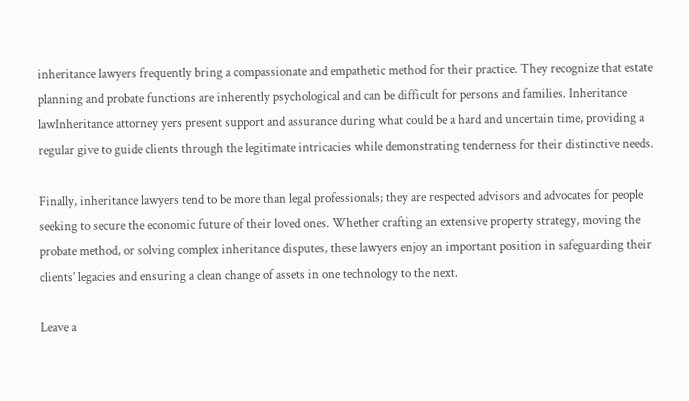inheritance lawyers frequently bring a compassionate and empathetic method for their practice. They recognize that estate planning and probate functions are inherently psychological and can be difficult for persons and families. Inheritance lawInheritance attorney yers present support and assurance during what could be a hard and uncertain time, providing a regular give to guide clients through the legitimate intricacies while demonstrating tenderness for their distinctive needs.

Finally, inheritance lawyers tend to be more than legal professionals; they are respected advisors and advocates for people seeking to secure the economic future of their loved ones. Whether crafting an extensive property strategy, moving the probate method, or solving complex inheritance disputes, these lawyers enjoy an important position in safeguarding their clients’ legacies and ensuring a clean change of assets in one technology to the next.

Leave a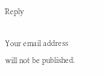Reply

Your email address will not be published.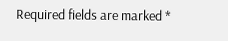Required fields are marked *